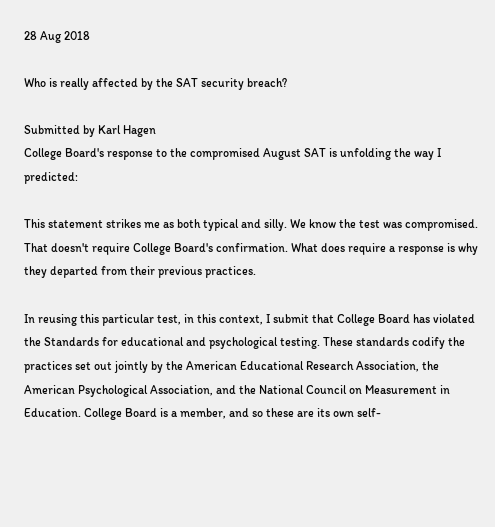28 Aug 2018

Who is really affected by the SAT security breach?

Submitted by Karl Hagen
College Board's response to the compromised August SAT is unfolding the way I predicted:

This statement strikes me as both typical and silly. We know the test was compromised. That doesn't require College Board's confirmation. What does require a response is why they departed from their previous practices.

In reusing this particular test, in this context, I submit that College Board has violated the Standards for educational and psychological testing. These standards codify the practices set out jointly by the American Educational Research Association, the American Psychological Association, and the National Council on Measurement in Education. College Board is a member, and so these are its own self-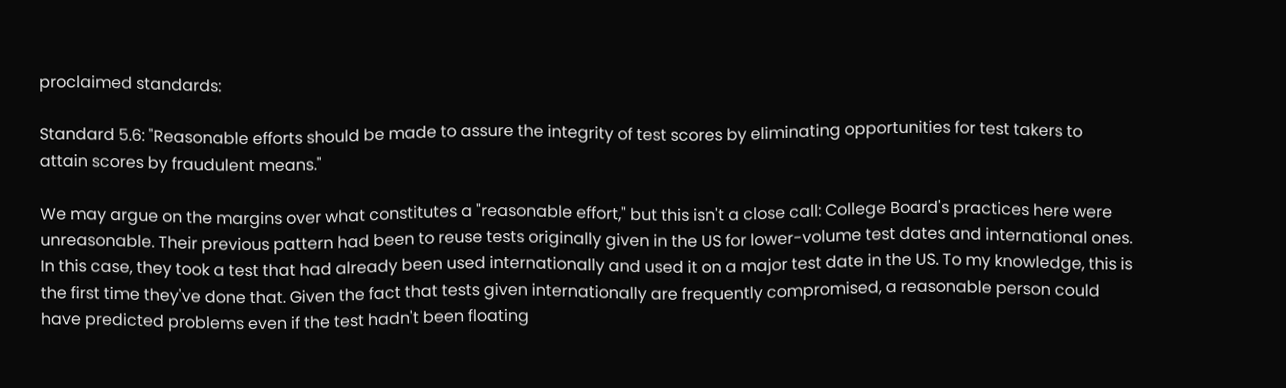proclaimed standards:

Standard 5.6: "Reasonable efforts should be made to assure the integrity of test scores by eliminating opportunities for test takers to attain scores by fraudulent means."

We may argue on the margins over what constitutes a "reasonable effort," but this isn't a close call: College Board's practices here were unreasonable. Their previous pattern had been to reuse tests originally given in the US for lower-volume test dates and international ones. In this case, they took a test that had already been used internationally and used it on a major test date in the US. To my knowledge, this is the first time they've done that. Given the fact that tests given internationally are frequently compromised, a reasonable person could have predicted problems even if the test hadn't been floating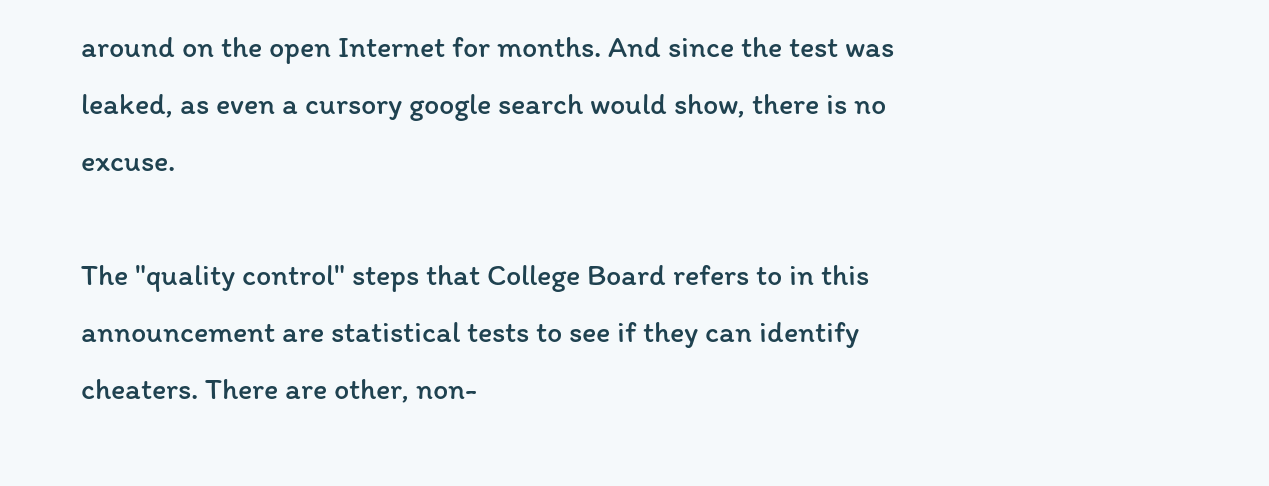around on the open Internet for months. And since the test was leaked, as even a cursory google search would show, there is no excuse.

The "quality control" steps that College Board refers to in this announcement are statistical tests to see if they can identify cheaters. There are other, non-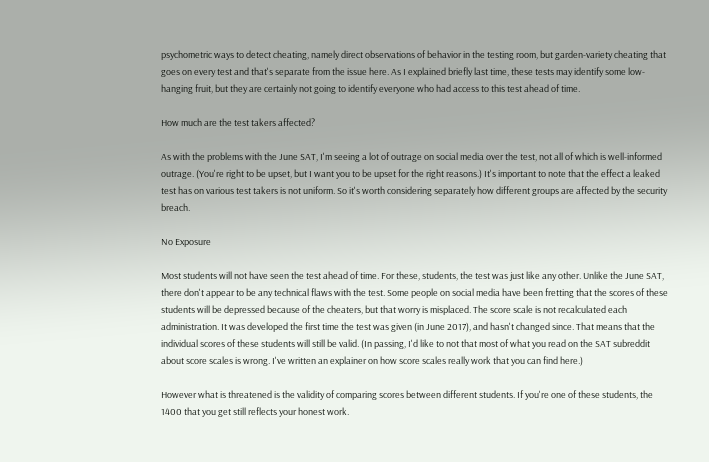psychometric ways to detect cheating, namely direct observations of behavior in the testing room, but garden-variety cheating that goes on every test and that's separate from the issue here. As I explained briefly last time, these tests may identify some low-hanging fruit, but they are certainly not going to identify everyone who had access to this test ahead of time.

How much are the test takers affected?

As with the problems with the June SAT, I'm seeing a lot of outrage on social media over the test, not all of which is well-informed outrage. (You're right to be upset, but I want you to be upset for the right reasons.) It's important to note that the effect a leaked test has on various test takers is not uniform. So it's worth considering separately how different groups are affected by the security breach.

No Exposure

Most students will not have seen the test ahead of time. For these, students, the test was just like any other. Unlike the June SAT, there don't appear to be any technical flaws with the test. Some people on social media have been fretting that the scores of these students will be depressed because of the cheaters, but that worry is misplaced. The score scale is not recalculated each administration. It was developed the first time the test was given (in June 2017), and hasn't changed since. That means that the individual scores of these students will still be valid. (In passing, I'd like to not that most of what you read on the SAT subreddit about score scales is wrong. I've written an explainer on how score scales really work that you can find here.)

However what is threatened is the validity of comparing scores between different students. If you're one of these students, the 1400 that you get still reflects your honest work.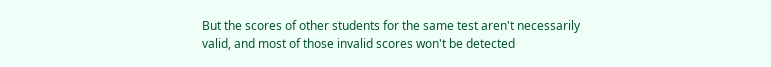But the scores of other students for the same test aren't necessarily valid, and most of those invalid scores won't be detected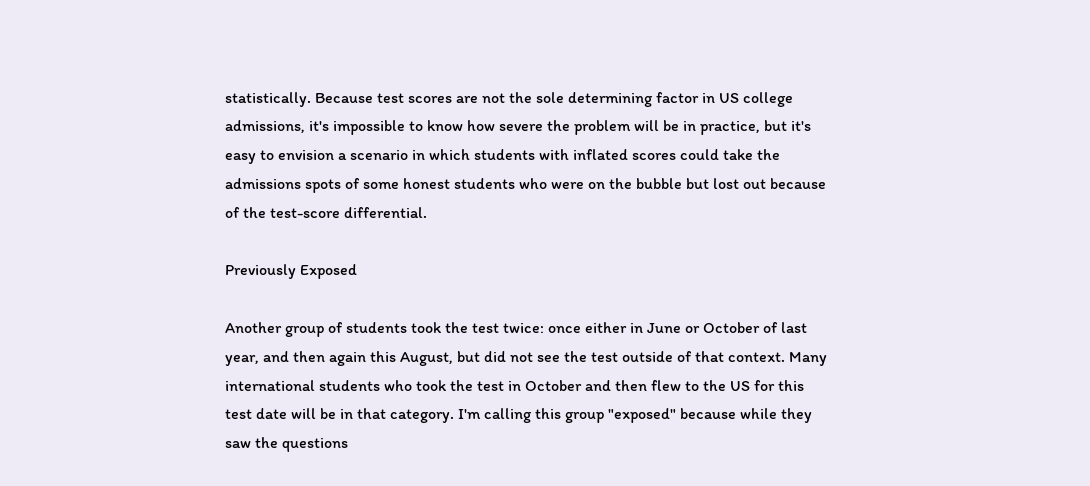statistically. Because test scores are not the sole determining factor in US college admissions, it's impossible to know how severe the problem will be in practice, but it's easy to envision a scenario in which students with inflated scores could take the admissions spots of some honest students who were on the bubble but lost out because of the test-score differential.

Previously Exposed

Another group of students took the test twice: once either in June or October of last year, and then again this August, but did not see the test outside of that context. Many international students who took the test in October and then flew to the US for this test date will be in that category. I'm calling this group "exposed" because while they saw the questions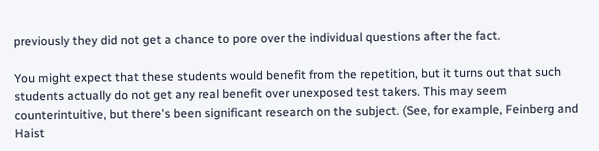previously they did not get a chance to pore over the individual questions after the fact.

You might expect that these students would benefit from the repetition, but it turns out that such students actually do not get any real benefit over unexposed test takers. This may seem counterintuitive, but there's been significant research on the subject. (See, for example, Feinberg and Haist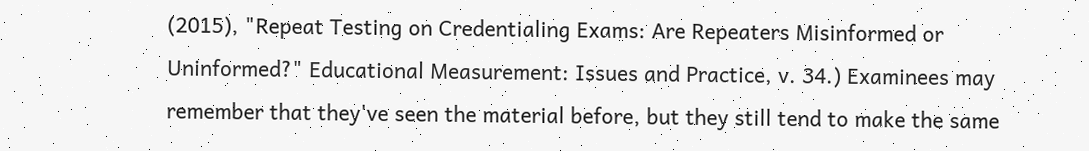(2015), "Repeat Testing on Credentialing Exams: Are Repeaters Misinformed or Uninformed?" Educational Measurement: Issues and Practice, v. 34.) Examinees may remember that they've seen the material before, but they still tend to make the same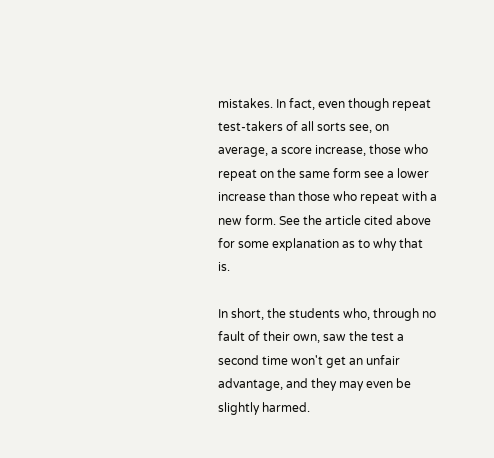mistakes. In fact, even though repeat test-takers of all sorts see, on average, a score increase, those who repeat on the same form see a lower increase than those who repeat with a new form. See the article cited above for some explanation as to why that is.

In short, the students who, through no fault of their own, saw the test a second time won't get an unfair advantage, and they may even be slightly harmed.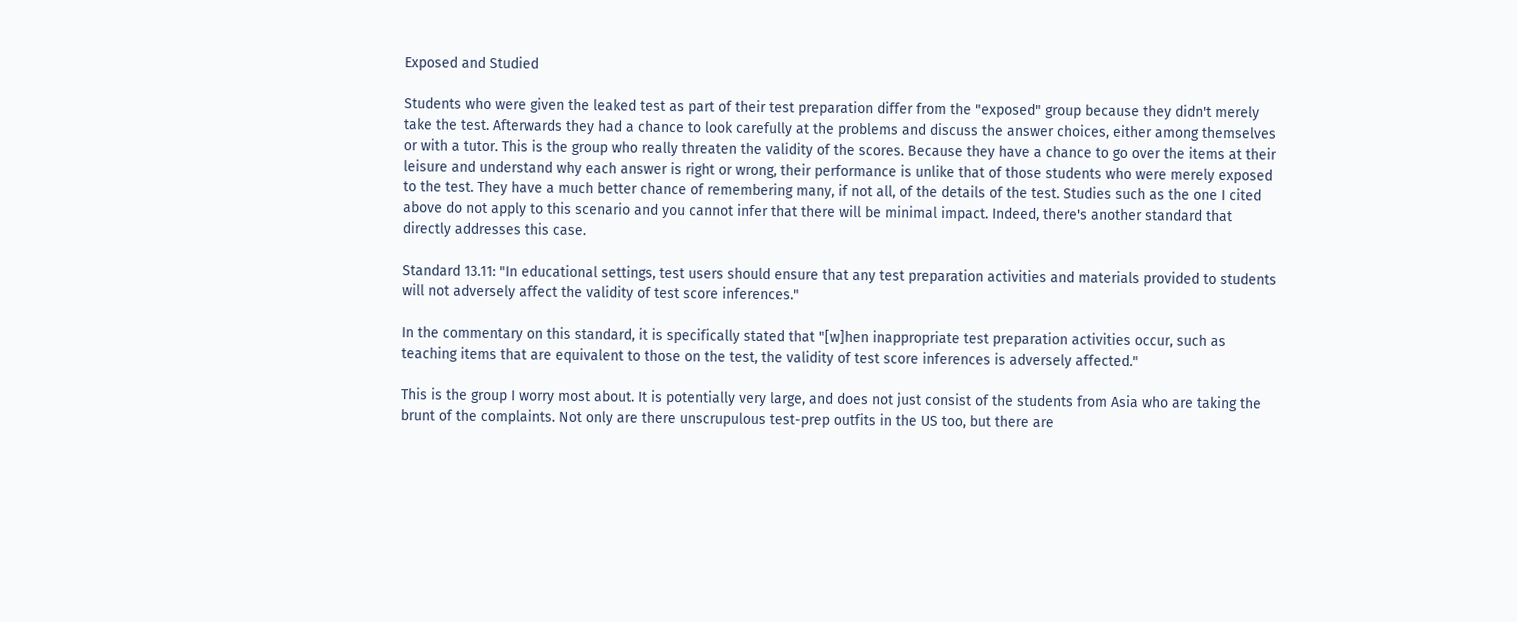Exposed and Studied

Students who were given the leaked test as part of their test preparation differ from the "exposed" group because they didn't merely take the test. Afterwards they had a chance to look carefully at the problems and discuss the answer choices, either among themselves or with a tutor. This is the group who really threaten the validity of the scores. Because they have a chance to go over the items at their leisure and understand why each answer is right or wrong, their performance is unlike that of those students who were merely exposed to the test. They have a much better chance of remembering many, if not all, of the details of the test. Studies such as the one I cited above do not apply to this scenario and you cannot infer that there will be minimal impact. Indeed, there's another standard that directly addresses this case.

Standard 13.11: "In educational settings, test users should ensure that any test preparation activities and materials provided to students will not adversely affect the validity of test score inferences."

In the commentary on this standard, it is specifically stated that "[w]hen inappropriate test preparation activities occur, such as teaching items that are equivalent to those on the test, the validity of test score inferences is adversely affected."

This is the group I worry most about. It is potentially very large, and does not just consist of the students from Asia who are taking the brunt of the complaints. Not only are there unscrupulous test-prep outfits in the US too, but there are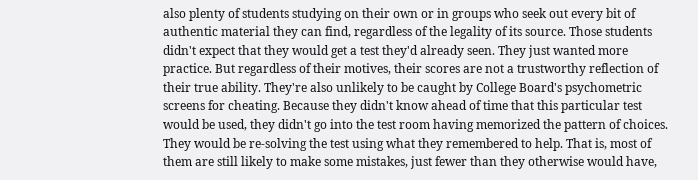also plenty of students studying on their own or in groups who seek out every bit of authentic material they can find, regardless of the legality of its source. Those students didn't expect that they would get a test they'd already seen. They just wanted more practice. But regardless of their motives, their scores are not a trustworthy reflection of their true ability. They're also unlikely to be caught by College Board's psychometric screens for cheating. Because they didn't know ahead of time that this particular test would be used, they didn't go into the test room having memorized the pattern of choices. They would be re-solving the test using what they remembered to help. That is, most of them are still likely to make some mistakes, just fewer than they otherwise would have,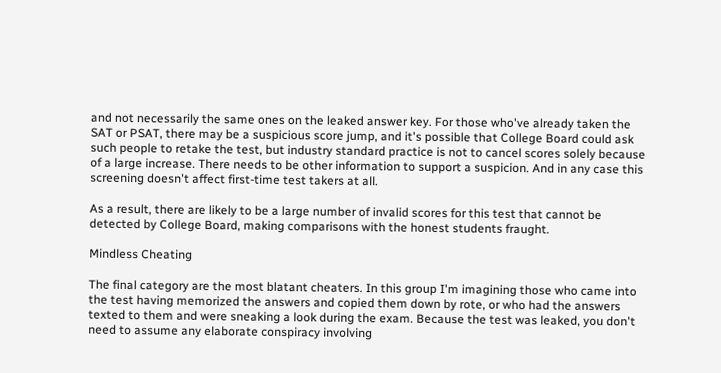and not necessarily the same ones on the leaked answer key. For those who've already taken the SAT or PSAT, there may be a suspicious score jump, and it's possible that College Board could ask such people to retake the test, but industry standard practice is not to cancel scores solely because of a large increase. There needs to be other information to support a suspicion. And in any case this screening doesn't affect first-time test takers at all.

As a result, there are likely to be a large number of invalid scores for this test that cannot be detected by College Board, making comparisons with the honest students fraught.

Mindless Cheating

The final category are the most blatant cheaters. In this group I'm imagining those who came into the test having memorized the answers and copied them down by rote, or who had the answers texted to them and were sneaking a look during the exam. Because the test was leaked, you don't need to assume any elaborate conspiracy involving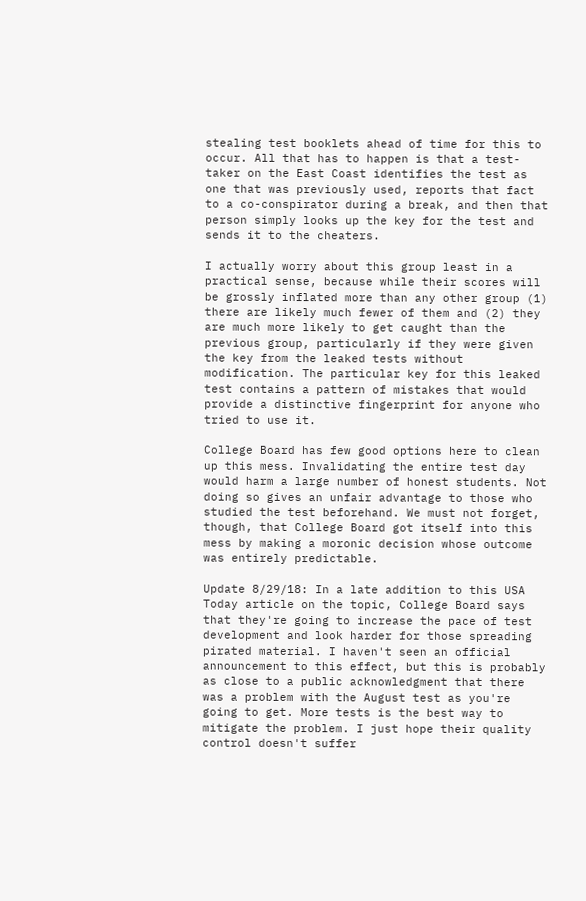stealing test booklets ahead of time for this to occur. All that has to happen is that a test-taker on the East Coast identifies the test as one that was previously used, reports that fact to a co-conspirator during a break, and then that person simply looks up the key for the test and sends it to the cheaters.

I actually worry about this group least in a practical sense, because while their scores will be grossly inflated more than any other group (1) there are likely much fewer of them and (2) they are much more likely to get caught than the previous group, particularly if they were given the key from the leaked tests without modification. The particular key for this leaked test contains a pattern of mistakes that would provide a distinctive fingerprint for anyone who tried to use it.

College Board has few good options here to clean up this mess. Invalidating the entire test day would harm a large number of honest students. Not doing so gives an unfair advantage to those who studied the test beforehand. We must not forget, though, that College Board got itself into this mess by making a moronic decision whose outcome was entirely predictable.

Update 8/29/18: In a late addition to this USA Today article on the topic, College Board says that they're going to increase the pace of test development and look harder for those spreading pirated material. I haven't seen an official announcement to this effect, but this is probably as close to a public acknowledgment that there was a problem with the August test as you're going to get. More tests is the best way to mitigate the problem. I just hope their quality control doesn't suffer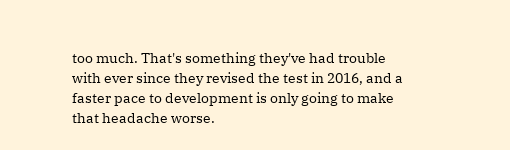too much. That's something they've had trouble with ever since they revised the test in 2016, and a faster pace to development is only going to make that headache worse.